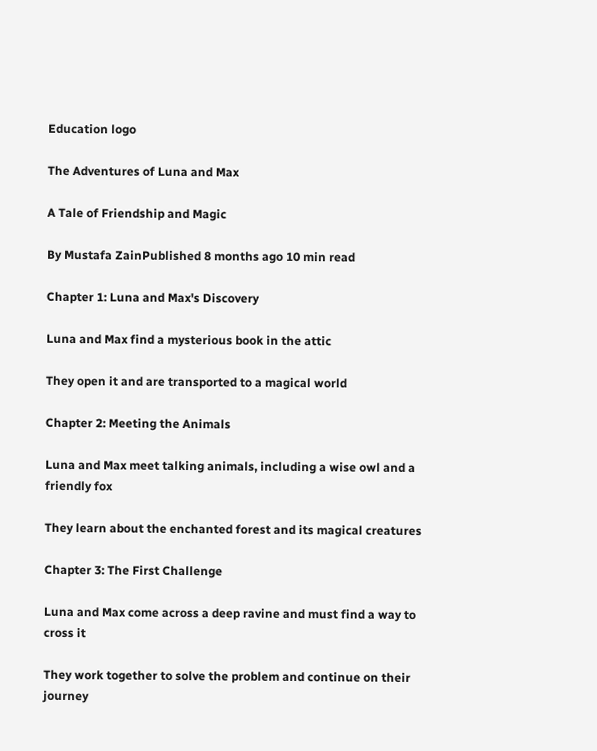Education logo

The Adventures of Luna and Max

A Tale of Friendship and Magic

By Mustafa ZainPublished 8 months ago 10 min read

Chapter 1: Luna and Max's Discovery

Luna and Max find a mysterious book in the attic

They open it and are transported to a magical world

Chapter 2: Meeting the Animals

Luna and Max meet talking animals, including a wise owl and a friendly fox

They learn about the enchanted forest and its magical creatures

Chapter 3: The First Challenge

Luna and Max come across a deep ravine and must find a way to cross it

They work together to solve the problem and continue on their journey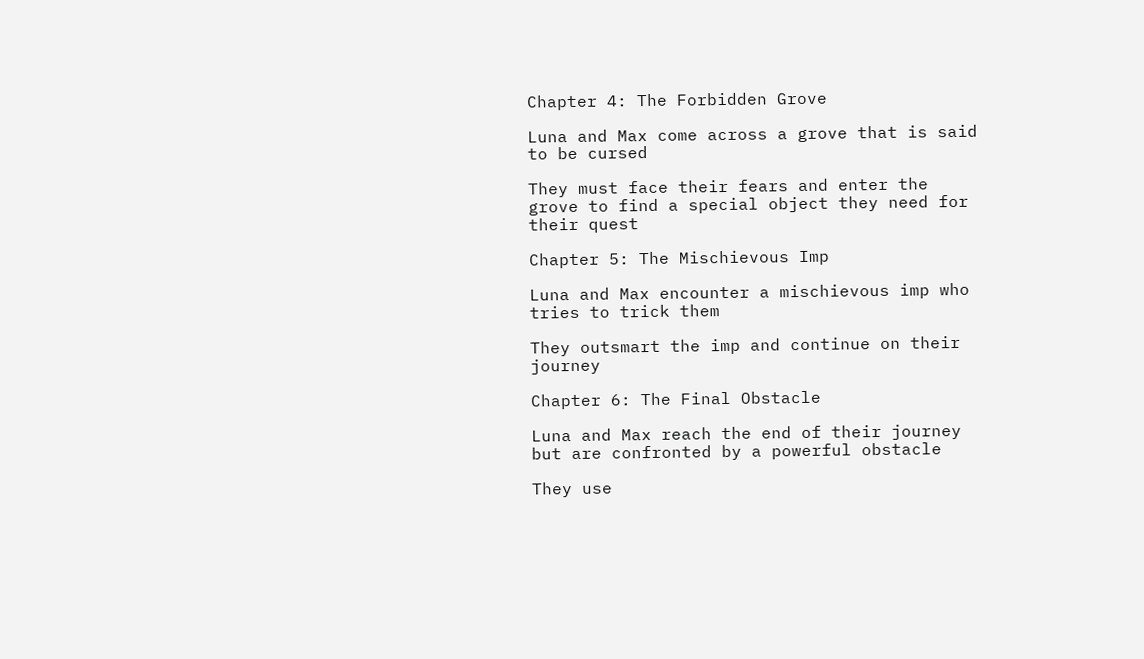Chapter 4: The Forbidden Grove

Luna and Max come across a grove that is said to be cursed

They must face their fears and enter the grove to find a special object they need for their quest

Chapter 5: The Mischievous Imp

Luna and Max encounter a mischievous imp who tries to trick them

They outsmart the imp and continue on their journey

Chapter 6: The Final Obstacle

Luna and Max reach the end of their journey but are confronted by a powerful obstacle

They use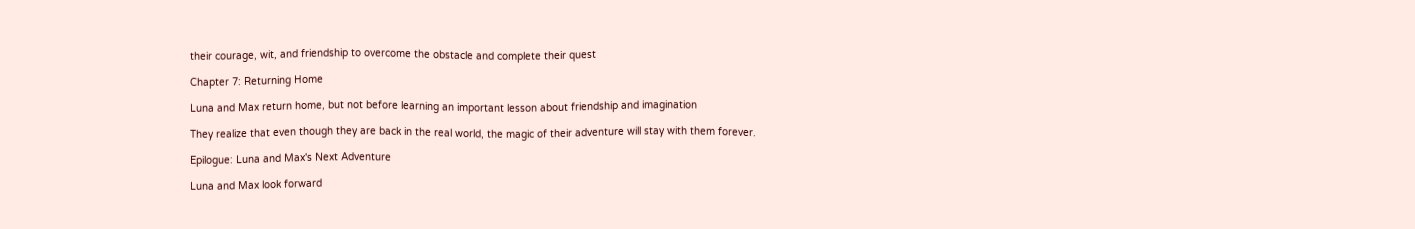their courage, wit, and friendship to overcome the obstacle and complete their quest

Chapter 7: Returning Home

Luna and Max return home, but not before learning an important lesson about friendship and imagination

They realize that even though they are back in the real world, the magic of their adventure will stay with them forever.

Epilogue: Luna and Max's Next Adventure

Luna and Max look forward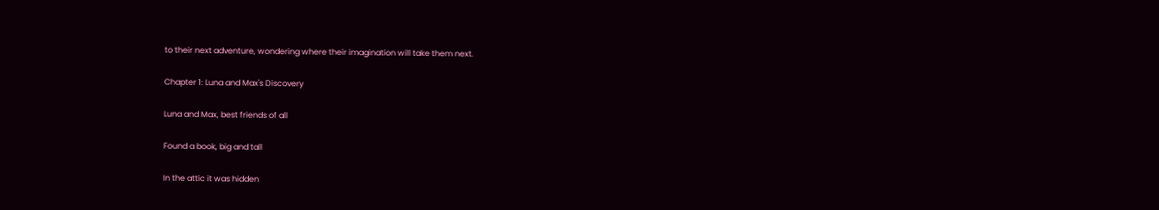to their next adventure, wondering where their imagination will take them next.

Chapter 1: Luna and Max's Discovery

Luna and Max, best friends of all

Found a book, big and tall

In the attic it was hidden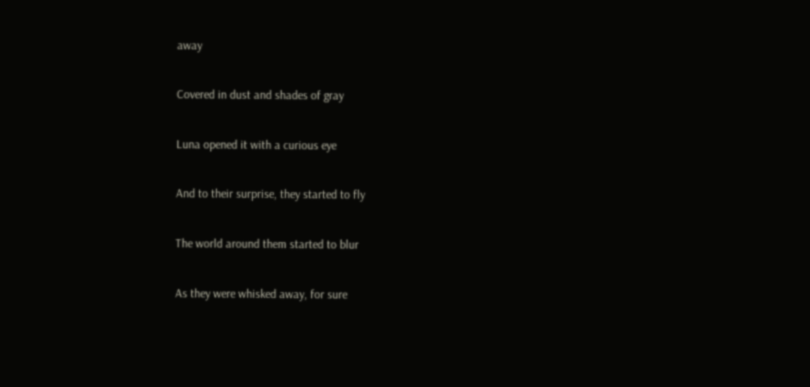away

Covered in dust and shades of gray

Luna opened it with a curious eye

And to their surprise, they started to fly

The world around them started to blur

As they were whisked away, for sure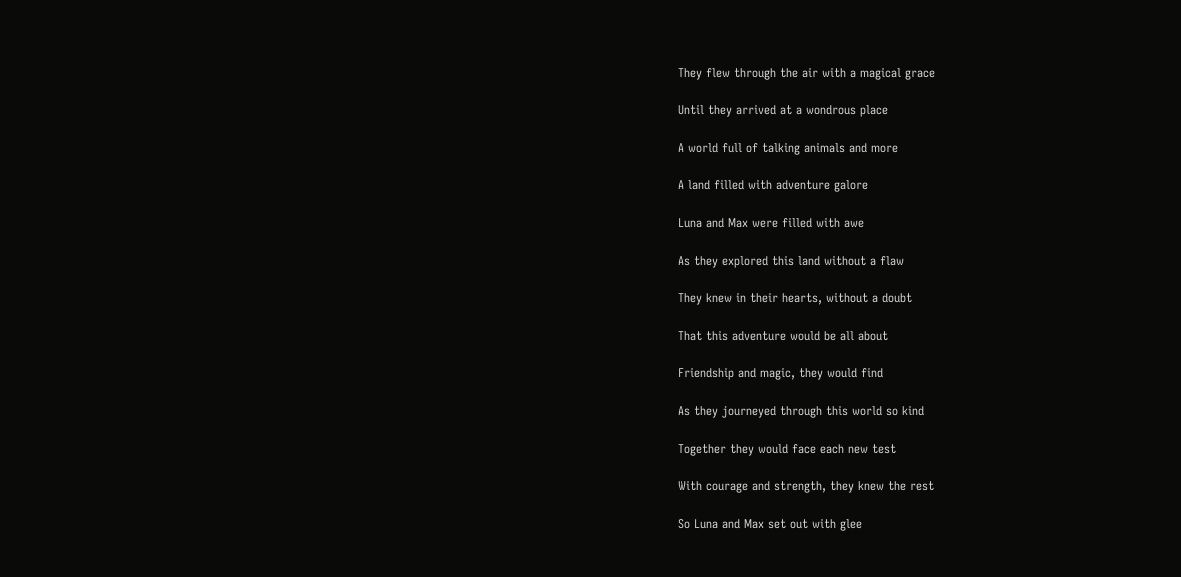They flew through the air with a magical grace

Until they arrived at a wondrous place

A world full of talking animals and more

A land filled with adventure galore

Luna and Max were filled with awe

As they explored this land without a flaw

They knew in their hearts, without a doubt

That this adventure would be all about

Friendship and magic, they would find

As they journeyed through this world so kind

Together they would face each new test

With courage and strength, they knew the rest

So Luna and Max set out with glee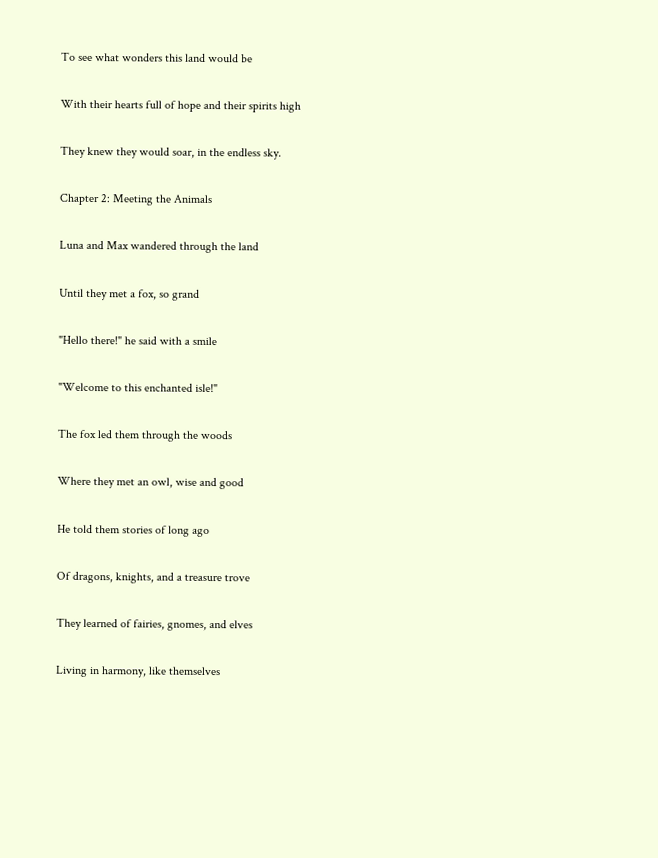To see what wonders this land would be

With their hearts full of hope and their spirits high

They knew they would soar, in the endless sky.

Chapter 2: Meeting the Animals

Luna and Max wandered through the land

Until they met a fox, so grand

"Hello there!" he said with a smile

"Welcome to this enchanted isle!"

The fox led them through the woods

Where they met an owl, wise and good

He told them stories of long ago

Of dragons, knights, and a treasure trove

They learned of fairies, gnomes, and elves

Living in harmony, like themselves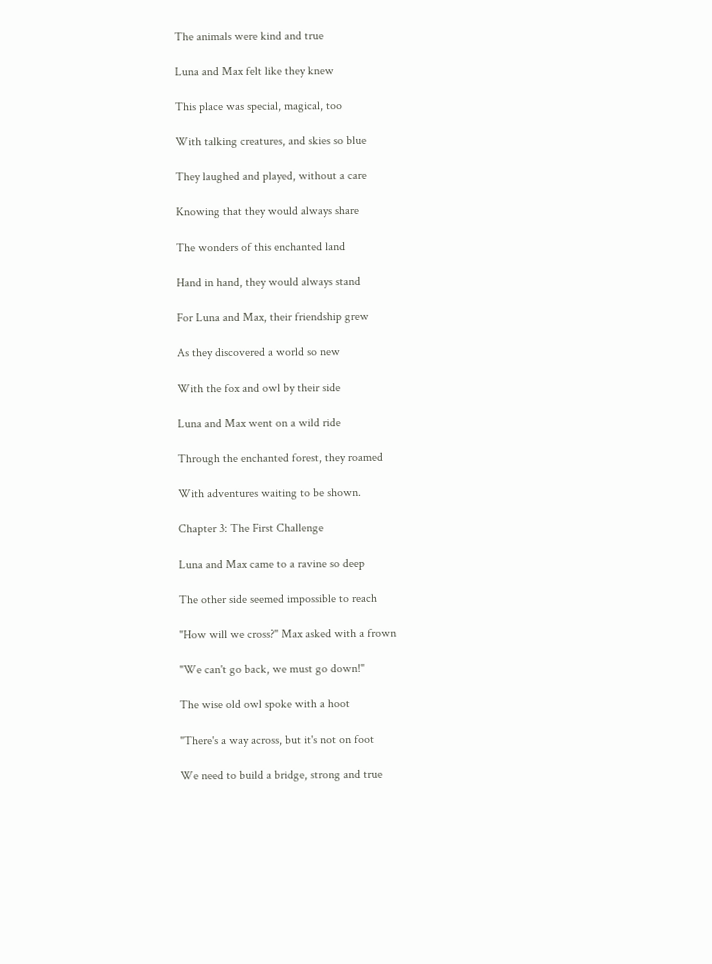The animals were kind and true

Luna and Max felt like they knew

This place was special, magical, too

With talking creatures, and skies so blue

They laughed and played, without a care

Knowing that they would always share

The wonders of this enchanted land

Hand in hand, they would always stand

For Luna and Max, their friendship grew

As they discovered a world so new

With the fox and owl by their side

Luna and Max went on a wild ride

Through the enchanted forest, they roamed

With adventures waiting to be shown.

Chapter 3: The First Challenge

Luna and Max came to a ravine so deep

The other side seemed impossible to reach

"How will we cross?" Max asked with a frown

"We can't go back, we must go down!"

The wise old owl spoke with a hoot

"There's a way across, but it's not on foot

We need to build a bridge, strong and true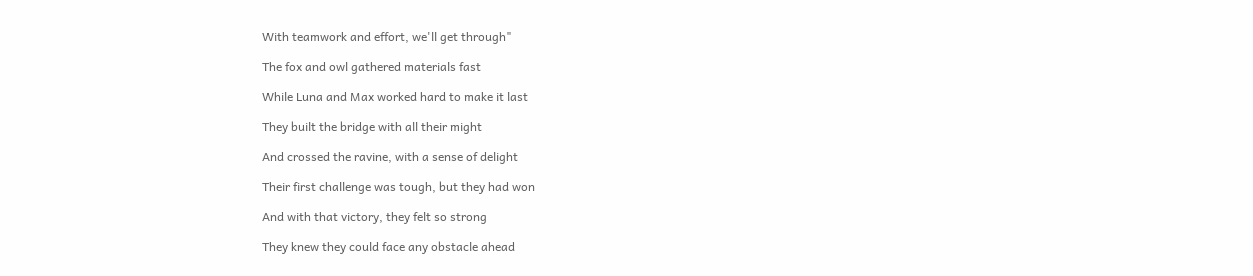With teamwork and effort, we'll get through"

The fox and owl gathered materials fast

While Luna and Max worked hard to make it last

They built the bridge with all their might

And crossed the ravine, with a sense of delight

Their first challenge was tough, but they had won

And with that victory, they felt so strong

They knew they could face any obstacle ahead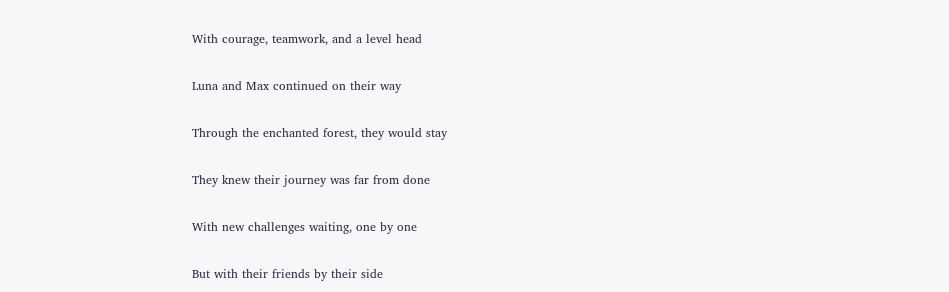With courage, teamwork, and a level head

Luna and Max continued on their way

Through the enchanted forest, they would stay

They knew their journey was far from done

With new challenges waiting, one by one

But with their friends by their side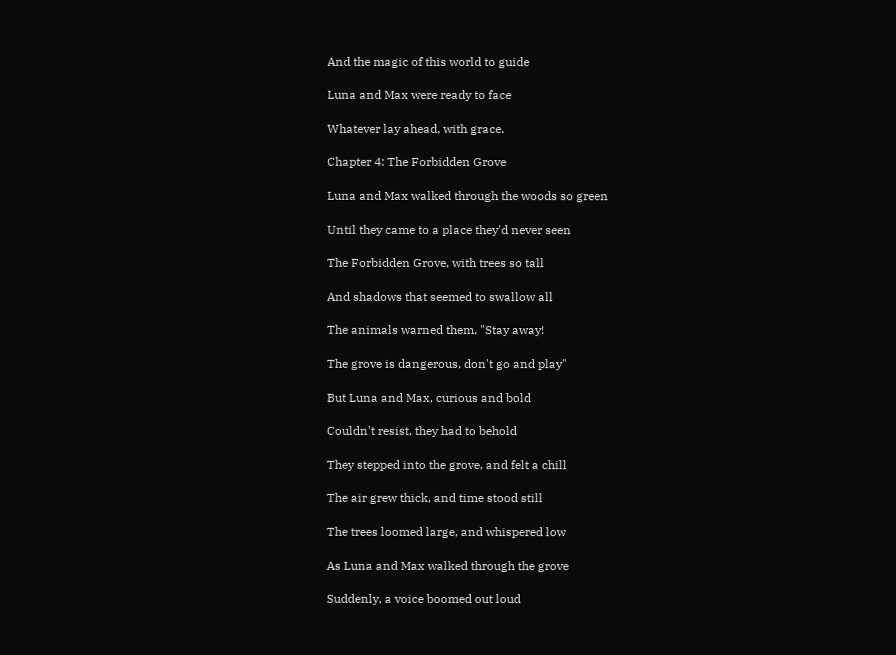And the magic of this world to guide

Luna and Max were ready to face

Whatever lay ahead, with grace.

Chapter 4: The Forbidden Grove

Luna and Max walked through the woods so green

Until they came to a place they'd never seen

The Forbidden Grove, with trees so tall

And shadows that seemed to swallow all

The animals warned them, "Stay away!

The grove is dangerous, don't go and play"

But Luna and Max, curious and bold

Couldn't resist, they had to behold

They stepped into the grove, and felt a chill

The air grew thick, and time stood still

The trees loomed large, and whispered low

As Luna and Max walked through the grove

Suddenly, a voice boomed out loud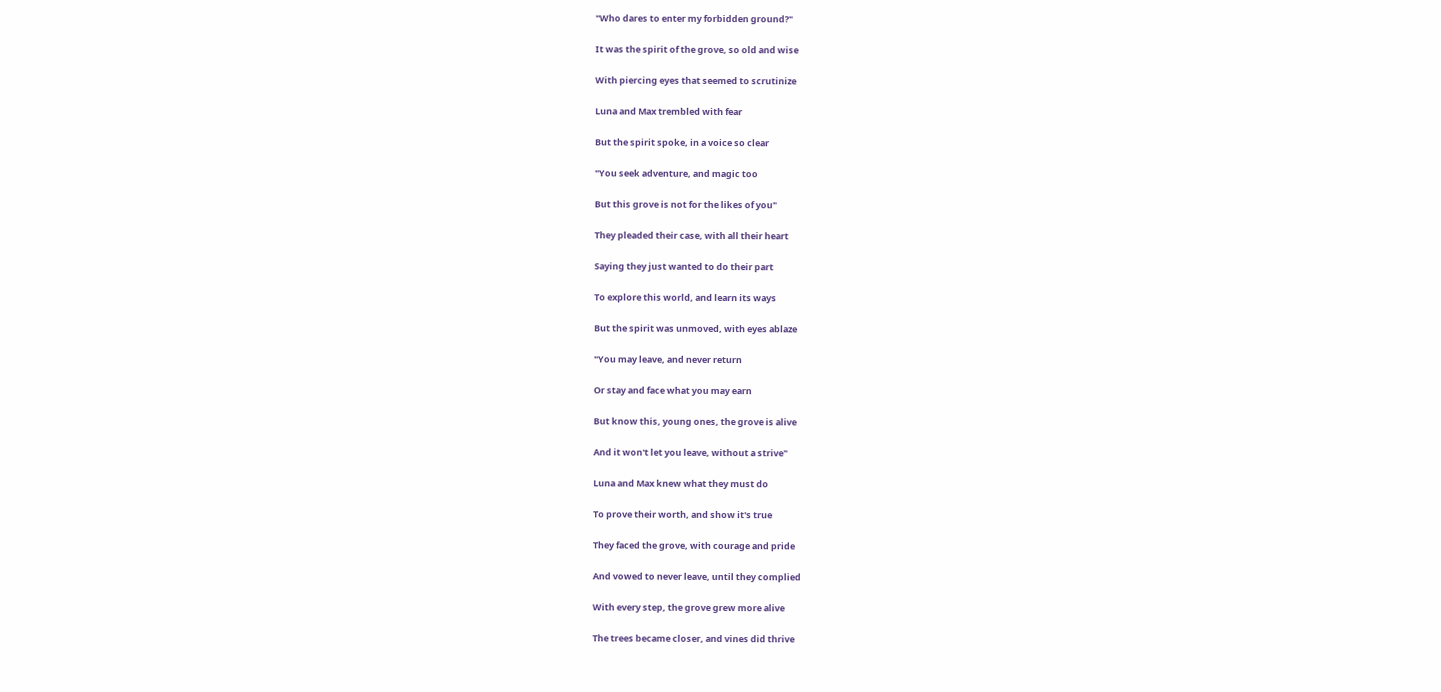"Who dares to enter my forbidden ground?"

It was the spirit of the grove, so old and wise

With piercing eyes that seemed to scrutinize

Luna and Max trembled with fear

But the spirit spoke, in a voice so clear

"You seek adventure, and magic too

But this grove is not for the likes of you"

They pleaded their case, with all their heart

Saying they just wanted to do their part

To explore this world, and learn its ways

But the spirit was unmoved, with eyes ablaze

"You may leave, and never return

Or stay and face what you may earn

But know this, young ones, the grove is alive

And it won't let you leave, without a strive"

Luna and Max knew what they must do

To prove their worth, and show it's true

They faced the grove, with courage and pride

And vowed to never leave, until they complied

With every step, the grove grew more alive

The trees became closer, and vines did thrive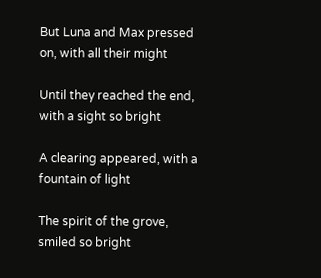But Luna and Max pressed on, with all their might

Until they reached the end, with a sight so bright

A clearing appeared, with a fountain of light

The spirit of the grove, smiled so bright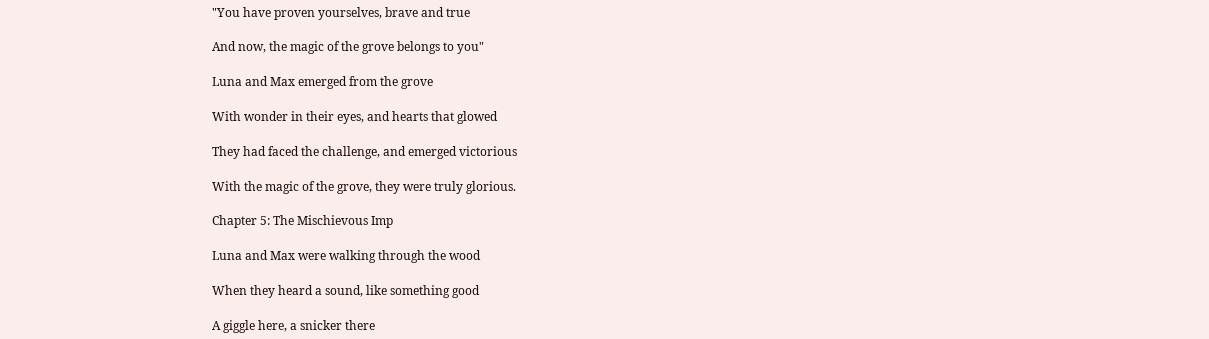"You have proven yourselves, brave and true

And now, the magic of the grove belongs to you"

Luna and Max emerged from the grove

With wonder in their eyes, and hearts that glowed

They had faced the challenge, and emerged victorious

With the magic of the grove, they were truly glorious.

Chapter 5: The Mischievous Imp

Luna and Max were walking through the wood

When they heard a sound, like something good

A giggle here, a snicker there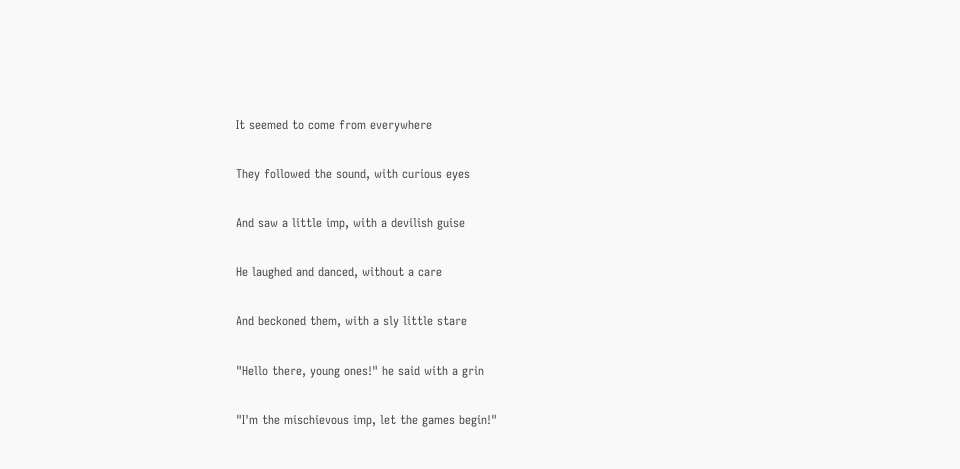It seemed to come from everywhere

They followed the sound, with curious eyes

And saw a little imp, with a devilish guise

He laughed and danced, without a care

And beckoned them, with a sly little stare

"Hello there, young ones!" he said with a grin

"I'm the mischievous imp, let the games begin!"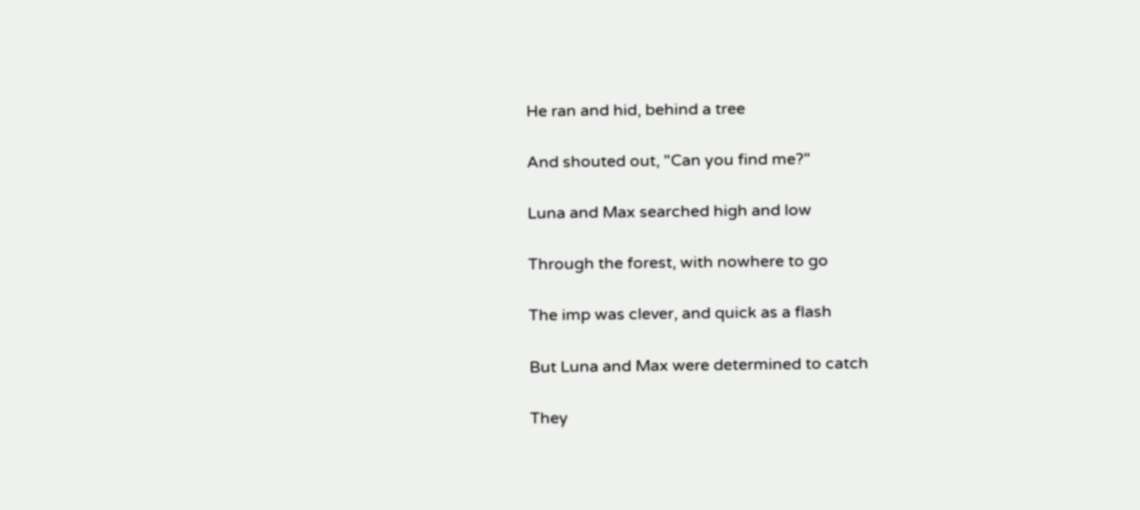He ran and hid, behind a tree

And shouted out, "Can you find me?"

Luna and Max searched high and low

Through the forest, with nowhere to go

The imp was clever, and quick as a flash

But Luna and Max were determined to catch

They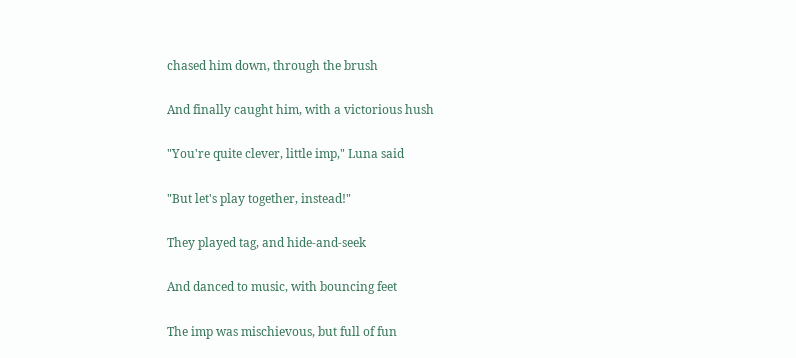chased him down, through the brush

And finally caught him, with a victorious hush

"You're quite clever, little imp," Luna said

"But let's play together, instead!"

They played tag, and hide-and-seek

And danced to music, with bouncing feet

The imp was mischievous, but full of fun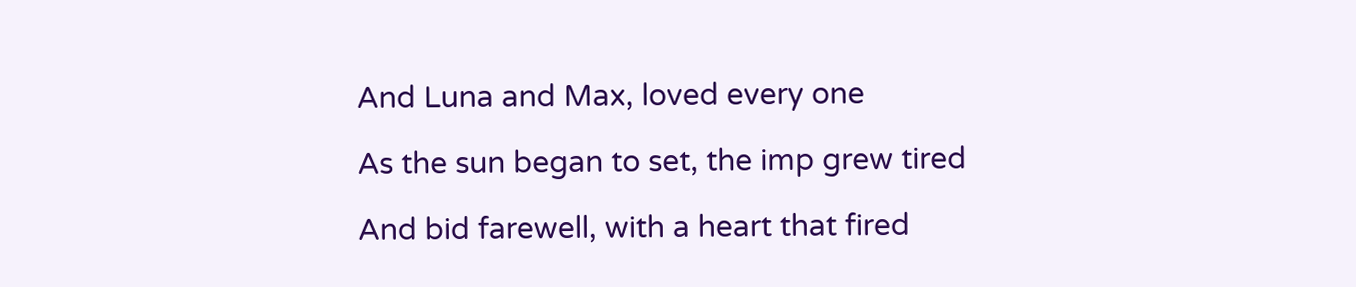And Luna and Max, loved every one

As the sun began to set, the imp grew tired

And bid farewell, with a heart that fired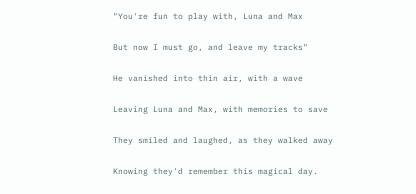"You're fun to play with, Luna and Max

But now I must go, and leave my tracks"

He vanished into thin air, with a wave

Leaving Luna and Max, with memories to save

They smiled and laughed, as they walked away

Knowing they'd remember this magical day.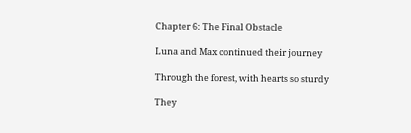Chapter 6: The Final Obstacle

Luna and Max continued their journey

Through the forest, with hearts so sturdy

They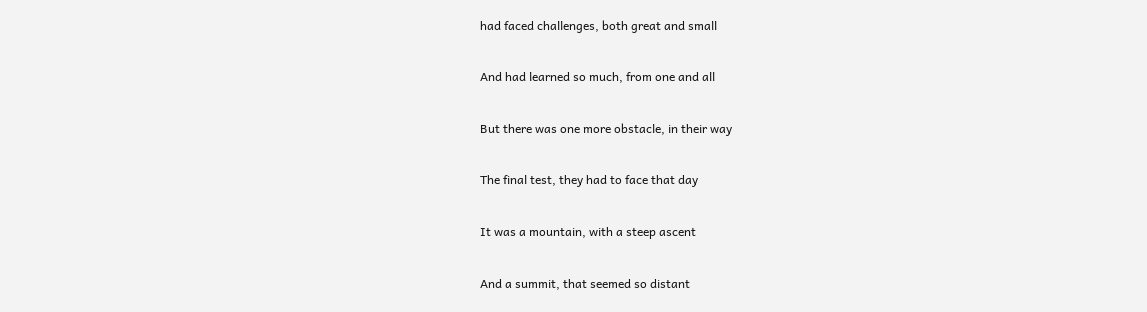had faced challenges, both great and small

And had learned so much, from one and all

But there was one more obstacle, in their way

The final test, they had to face that day

It was a mountain, with a steep ascent

And a summit, that seemed so distant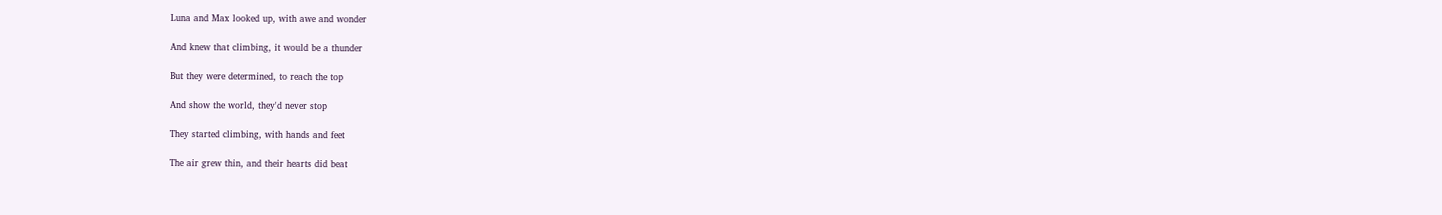Luna and Max looked up, with awe and wonder

And knew that climbing, it would be a thunder

But they were determined, to reach the top

And show the world, they'd never stop

They started climbing, with hands and feet

The air grew thin, and their hearts did beat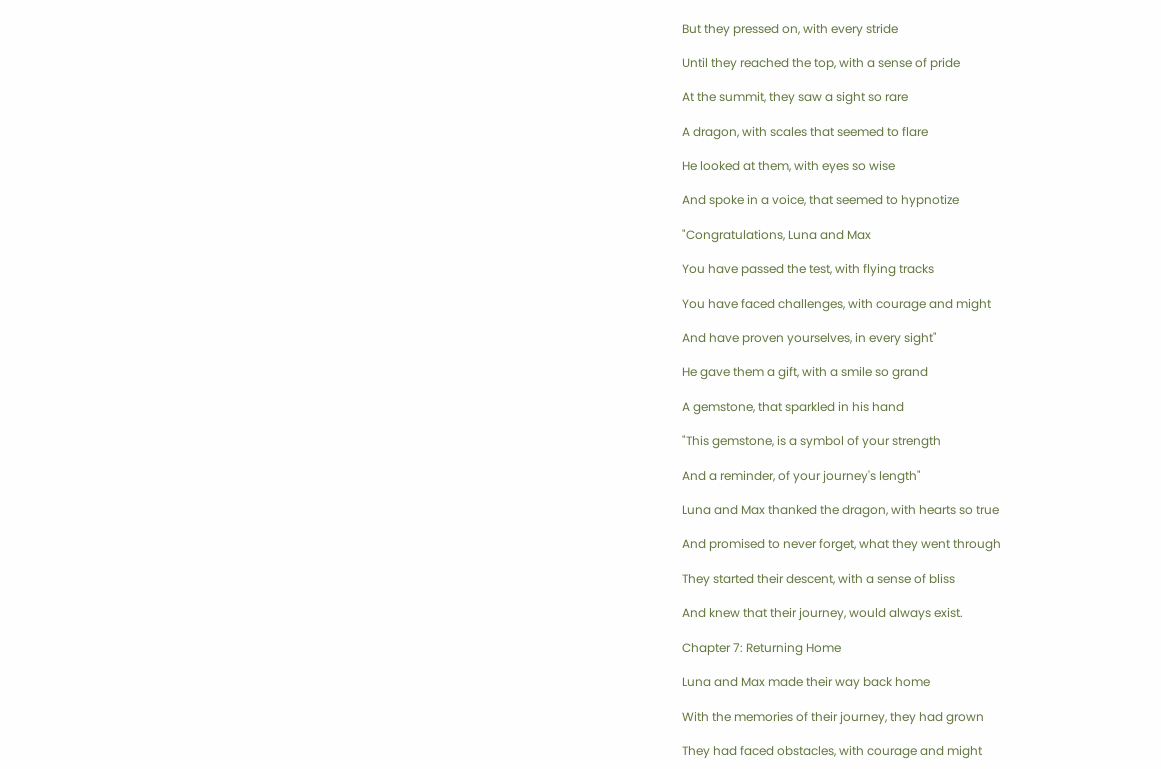But they pressed on, with every stride

Until they reached the top, with a sense of pride

At the summit, they saw a sight so rare

A dragon, with scales that seemed to flare

He looked at them, with eyes so wise

And spoke in a voice, that seemed to hypnotize

"Congratulations, Luna and Max

You have passed the test, with flying tracks

You have faced challenges, with courage and might

And have proven yourselves, in every sight"

He gave them a gift, with a smile so grand

A gemstone, that sparkled in his hand

"This gemstone, is a symbol of your strength

And a reminder, of your journey's length"

Luna and Max thanked the dragon, with hearts so true

And promised to never forget, what they went through

They started their descent, with a sense of bliss

And knew that their journey, would always exist.

Chapter 7: Returning Home

Luna and Max made their way back home

With the memories of their journey, they had grown

They had faced obstacles, with courage and might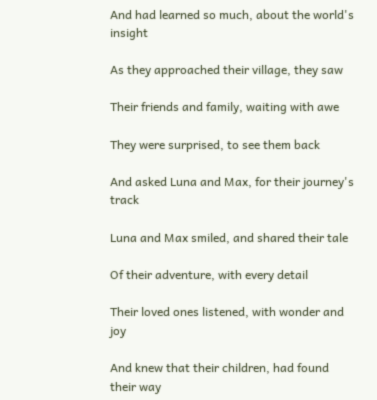And had learned so much, about the world's insight

As they approached their village, they saw

Their friends and family, waiting with awe

They were surprised, to see them back

And asked Luna and Max, for their journey's track

Luna and Max smiled, and shared their tale

Of their adventure, with every detail

Their loved ones listened, with wonder and joy

And knew that their children, had found their way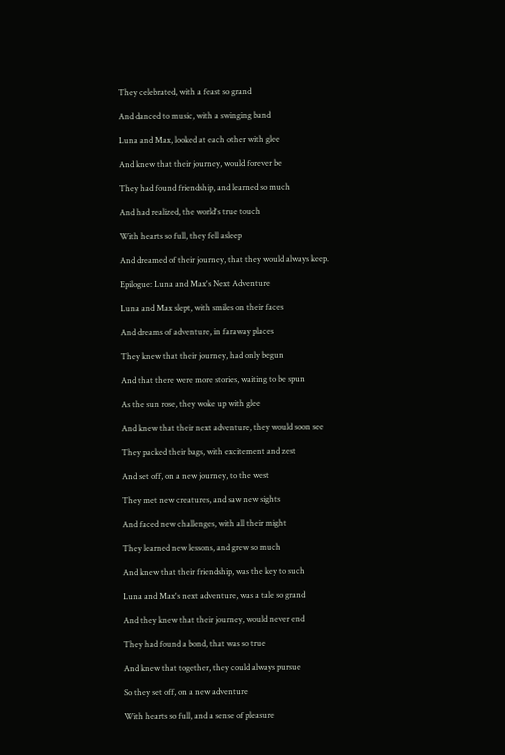They celebrated, with a feast so grand

And danced to music, with a swinging band

Luna and Max, looked at each other with glee

And knew that their journey, would forever be

They had found friendship, and learned so much

And had realized, the world's true touch

With hearts so full, they fell asleep

And dreamed of their journey, that they would always keep.

Epilogue: Luna and Max's Next Adventure

Luna and Max slept, with smiles on their faces

And dreams of adventure, in faraway places

They knew that their journey, had only begun

And that there were more stories, waiting to be spun

As the sun rose, they woke up with glee

And knew that their next adventure, they would soon see

They packed their bags, with excitement and zest

And set off, on a new journey, to the west

They met new creatures, and saw new sights

And faced new challenges, with all their might

They learned new lessons, and grew so much

And knew that their friendship, was the key to such

Luna and Max's next adventure, was a tale so grand

And they knew that their journey, would never end

They had found a bond, that was so true

And knew that together, they could always pursue

So they set off, on a new adventure

With hearts so full, and a sense of pleasure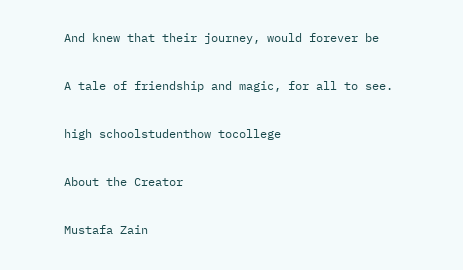And knew that their journey, would forever be

A tale of friendship and magic, for all to see.

high schoolstudenthow tocollege

About the Creator

Mustafa Zain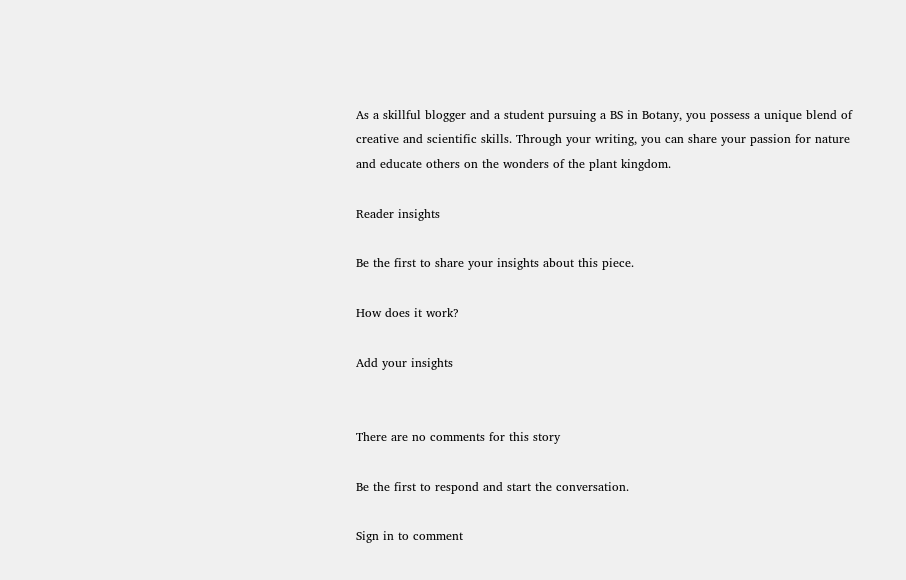As a skillful blogger and a student pursuing a BS in Botany, you possess a unique blend of creative and scientific skills. Through your writing, you can share your passion for nature and educate others on the wonders of the plant kingdom.

Reader insights

Be the first to share your insights about this piece.

How does it work?

Add your insights


There are no comments for this story

Be the first to respond and start the conversation.

Sign in to comment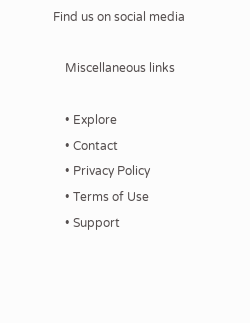Find us on social media

    Miscellaneous links

    • Explore
    • Contact
    • Privacy Policy
    • Terms of Use
    • Support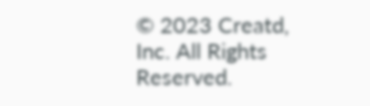© 2023 Creatd, Inc. All Rights Reserved.